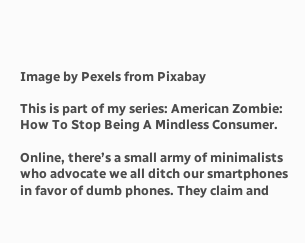Image by Pexels from Pixabay

This is part of my series: American Zombie: How To Stop Being A Mindless Consumer.

Online, there’s a small army of minimalists who advocate we all ditch our smartphones in favor of dumb phones. They claim and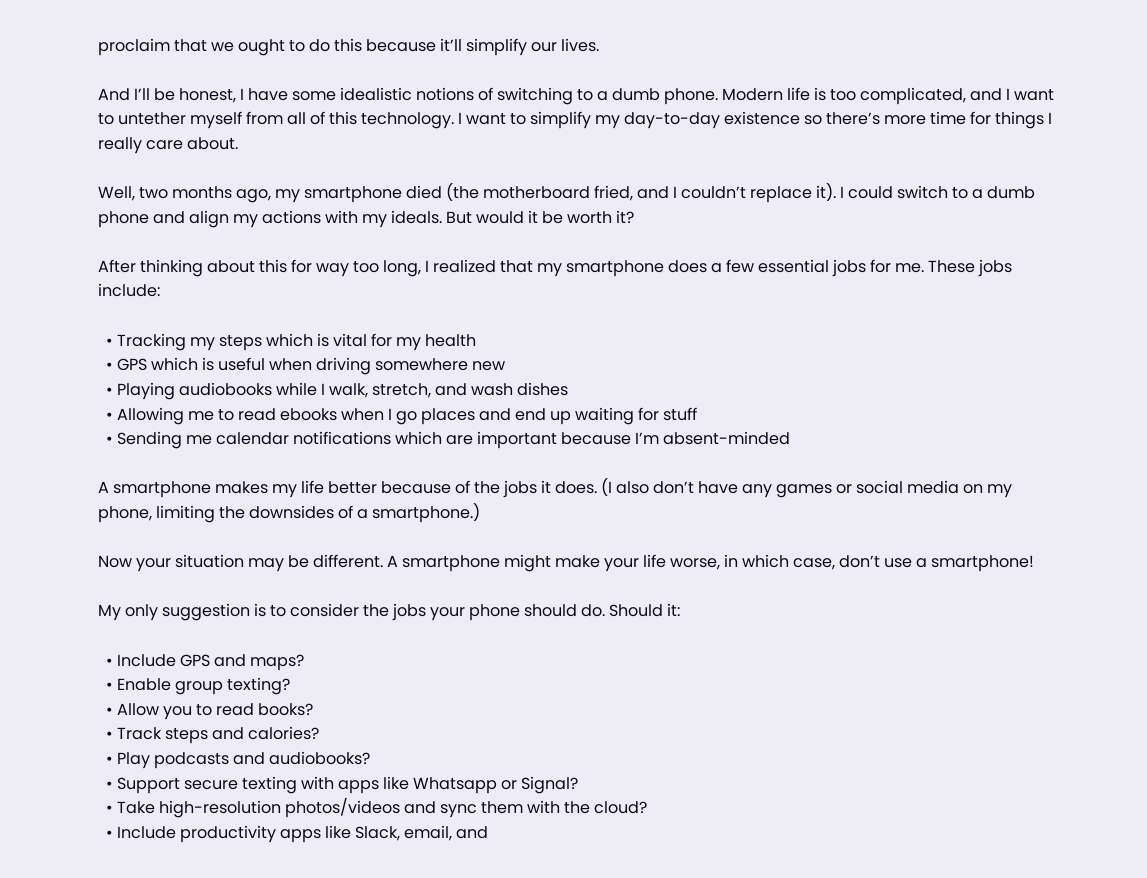proclaim that we ought to do this because it’ll simplify our lives.

And I’ll be honest, I have some idealistic notions of switching to a dumb phone. Modern life is too complicated, and I want to untether myself from all of this technology. I want to simplify my day-to-day existence so there’s more time for things I really care about.

Well, two months ago, my smartphone died (the motherboard fried, and I couldn’t replace it). I could switch to a dumb phone and align my actions with my ideals. But would it be worth it?

After thinking about this for way too long, I realized that my smartphone does a few essential jobs for me. These jobs include:

  • Tracking my steps which is vital for my health
  • GPS which is useful when driving somewhere new
  • Playing audiobooks while I walk, stretch, and wash dishes
  • Allowing me to read ebooks when I go places and end up waiting for stuff
  • Sending me calendar notifications which are important because I’m absent-minded

A smartphone makes my life better because of the jobs it does. (I also don’t have any games or social media on my phone, limiting the downsides of a smartphone.)

Now your situation may be different. A smartphone might make your life worse, in which case, don’t use a smartphone!

My only suggestion is to consider the jobs your phone should do. Should it:

  • Include GPS and maps?
  • Enable group texting?
  • Allow you to read books?
  • Track steps and calories?
  • Play podcasts and audiobooks?
  • Support secure texting with apps like Whatsapp or Signal?
  • Take high-resolution photos/videos and sync them with the cloud?
  • Include productivity apps like Slack, email, and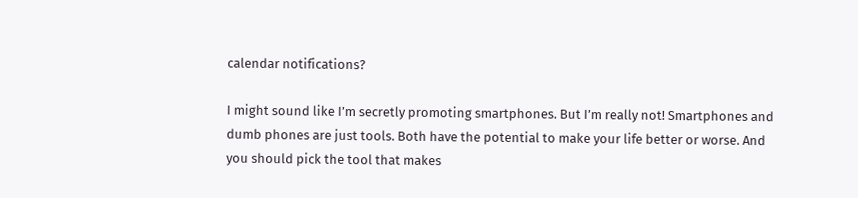calendar notifications?

I might sound like I’m secretly promoting smartphones. But I’m really not! Smartphones and dumb phones are just tools. Both have the potential to make your life better or worse. And you should pick the tool that makes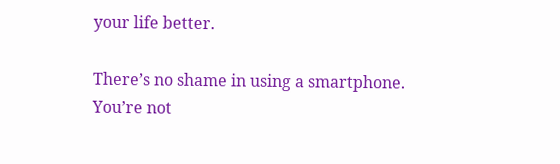your life better.

There’s no shame in using a smartphone. You’re not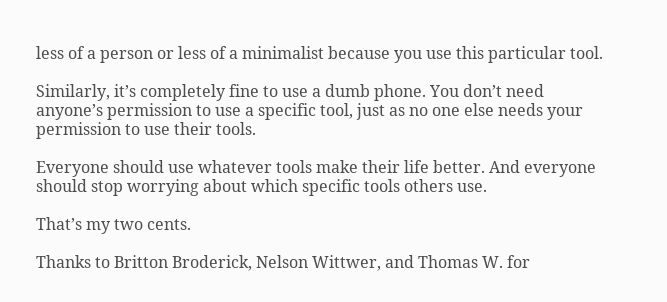less of a person or less of a minimalist because you use this particular tool.

Similarly, it’s completely fine to use a dumb phone. You don’t need anyone’s permission to use a specific tool, just as no one else needs your permission to use their tools.

Everyone should use whatever tools make their life better. And everyone should stop worrying about which specific tools others use.

That’s my two cents.

Thanks to Britton Broderick, Nelson Wittwer, and Thomas W. for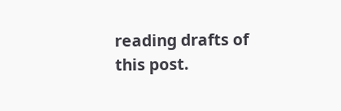reading drafts of this post.